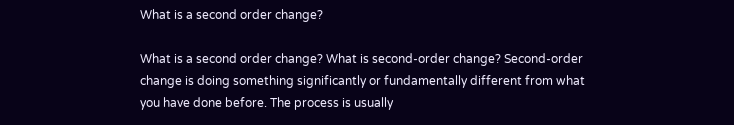What is a second order change?

What is a second order change? What is second-order change? Second-order change is doing something significantly or fundamentally different from what you have done before. The process is usually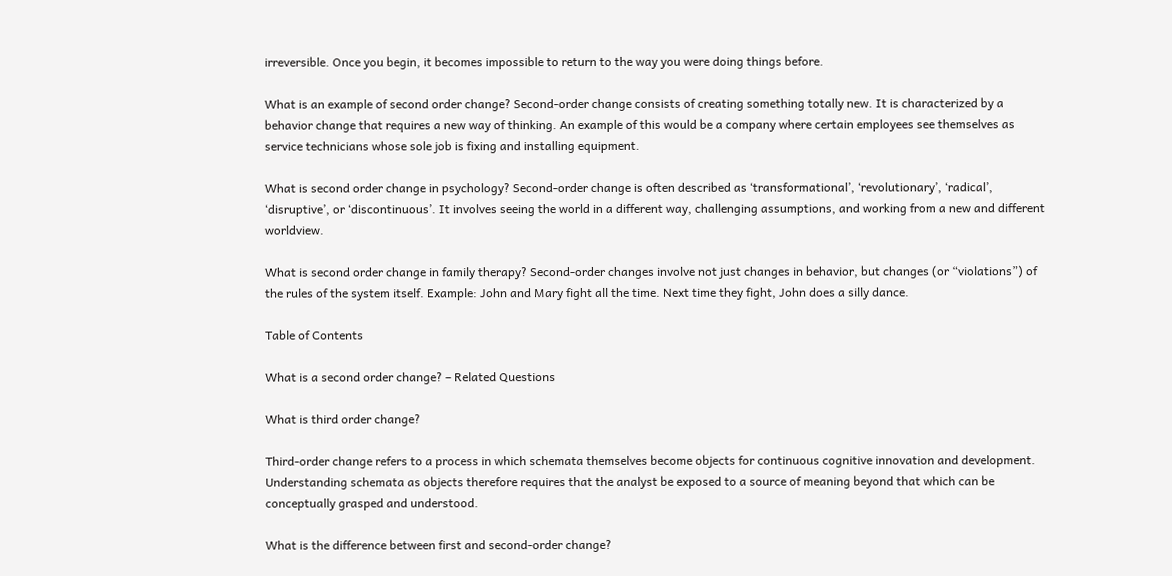irreversible. Once you begin, it becomes impossible to return to the way you were doing things before.

What is an example of second order change? Second-order change consists of creating something totally new. It is characterized by a behavior change that requires a new way of thinking. An example of this would be a company where certain employees see themselves as service technicians whose sole job is fixing and installing equipment.

What is second order change in psychology? Second-order change is often described as ‘transformational’, ‘revolutionary’, ‘radical’, ‘disruptive’, or ‘discontinuous’. It involves seeing the world in a different way, challenging assumptions, and working from a new and different worldview.

What is second order change in family therapy? Second-order changes involve not just changes in behavior, but changes (or “violations”) of the rules of the system itself. Example: John and Mary fight all the time. Next time they fight, John does a silly dance.

Table of Contents

What is a second order change? – Related Questions

What is third order change?

Third-order change refers to a process in which schemata themselves become objects for continuous cognitive innovation and development. Understanding schemata as objects therefore requires that the analyst be exposed to a source of meaning beyond that which can be conceptually grasped and understood.

What is the difference between first and second-order change?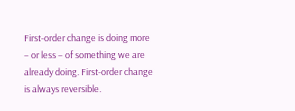First-order change is doing more – or less – of something we are already doing. First-order change is always reversible.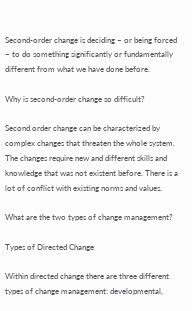Second-order change is deciding – or being forced – to do something significantly or fundamentally different from what we have done before.

Why is second-order change so difficult?

Second order change can be characterized by complex changes that threaten the whole system. The changes require new and different skills and knowledge that was not existent before. There is a lot of conflict with existing norms and values.

What are the two types of change management?

Types of Directed Change

Within directed change there are three different types of change management: developmental,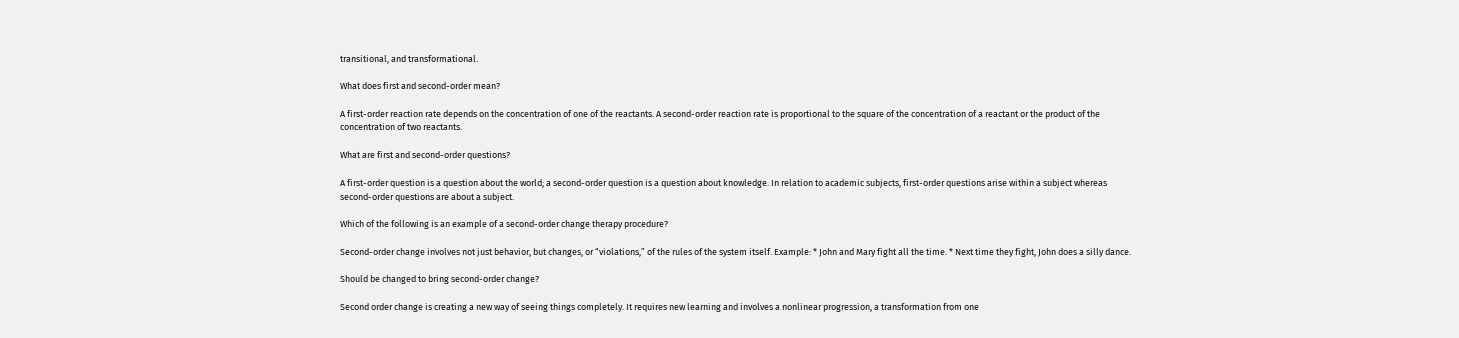transitional, and transformational.

What does first and second-order mean?

A first-order reaction rate depends on the concentration of one of the reactants. A second-order reaction rate is proportional to the square of the concentration of a reactant or the product of the concentration of two reactants.

What are first and second-order questions?

A first-order question is a question about the world; a second-order question is a question about knowledge. In relation to academic subjects, first-order questions arise within a subject whereas second-order questions are about a subject.

Which of the following is an example of a second-order change therapy procedure?

Second-order change involves not just behavior, but changes, or “violations,” of the rules of the system itself. Example: * John and Mary fight all the time. * Next time they fight, John does a silly dance.

Should be changed to bring second-order change?

Second order change is creating a new way of seeing things completely. It requires new learning and involves a nonlinear progression, a transformation from one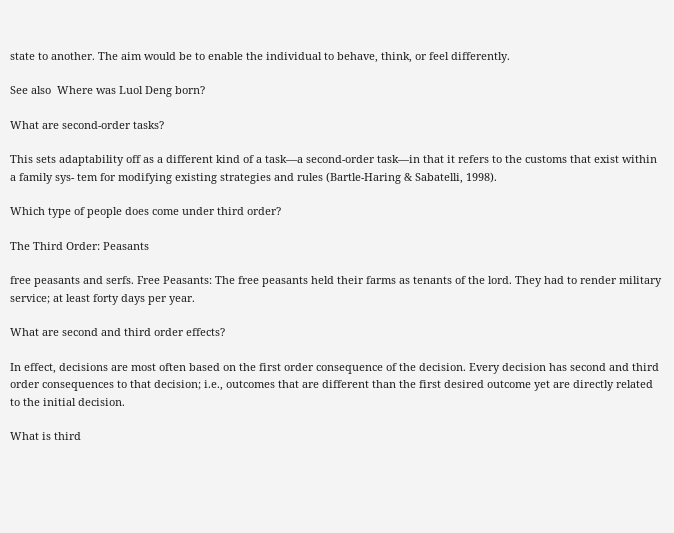state to another. The aim would be to enable the individual to behave, think, or feel differently.

See also  Where was Luol Deng born?

What are second-order tasks?

This sets adaptability off as a different kind of a task—a second-order task—in that it refers to the customs that exist within a family sys- tem for modifying existing strategies and rules (Bartle-Haring & Sabatelli, 1998).

Which type of people does come under third order?

The Third Order: Peasants

free peasants and serfs. Free Peasants: The free peasants held their farms as tenants of the lord. They had to render military service; at least forty days per year.

What are second and third order effects?

In effect, decisions are most often based on the first order consequence of the decision. Every decision has second and third order consequences to that decision; i.e., outcomes that are different than the first desired outcome yet are directly related to the initial decision.

What is third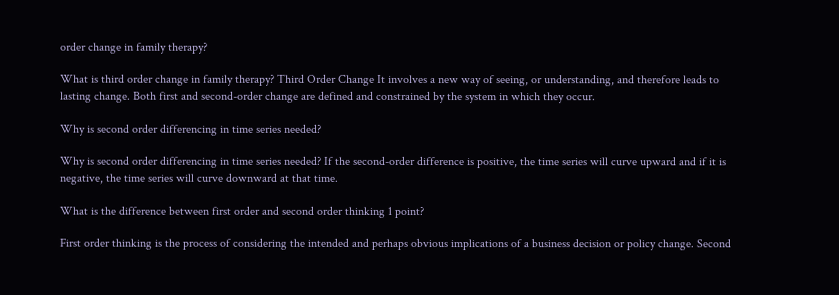order change in family therapy?

What is third order change in family therapy? Third Order Change It involves a new way of seeing, or understanding, and therefore leads to lasting change. Both first and second-order change are defined and constrained by the system in which they occur.

Why is second order differencing in time series needed?

Why is second order differencing in time series needed? If the second-order difference is positive, the time series will curve upward and if it is negative, the time series will curve downward at that time.

What is the difference between first order and second order thinking 1 point?

First order thinking is the process of considering the intended and perhaps obvious implications of a business decision or policy change. Second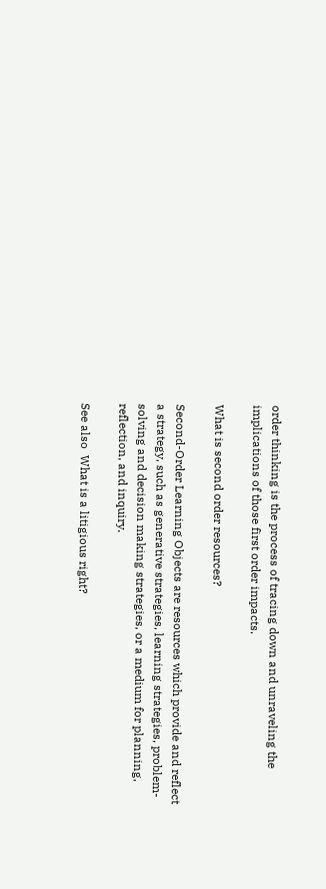order thinking is the process of tracing down and unraveling the implications of those first order impacts.

What is second order resources?

Second-Order Learning Objects are resources which provide and reflect a strategy, such as generative strategies, learning strategies, problem-solving and decision making strategies, or a medium for planning, reflection, and inquiry.

See also  What is a litigious right?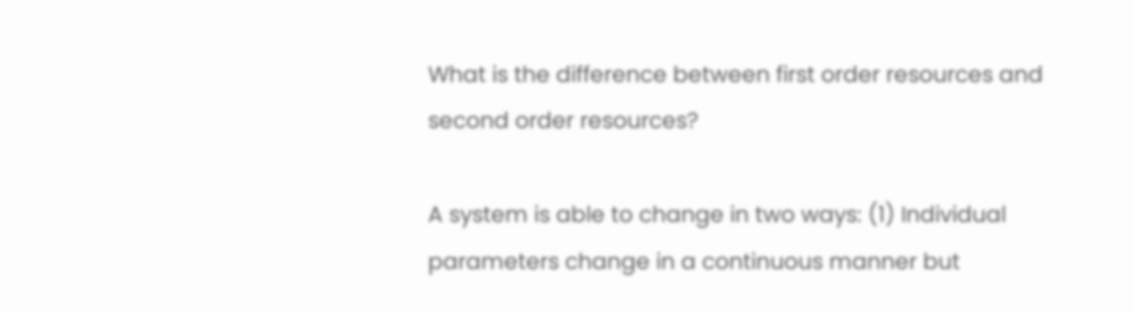What is the difference between first order resources and second order resources?

A system is able to change in two ways: (1) Individual parameters change in a continuous manner but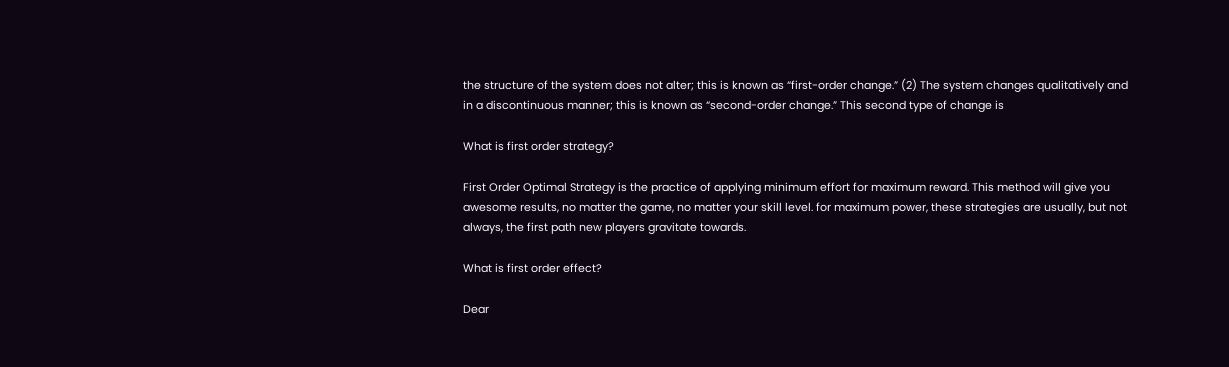the structure of the system does not alter; this is known as “first-order change.” (2) The system changes qualitatively and in a discontinuous manner; this is known as “second-order change.” This second type of change is

What is first order strategy?

First Order Optimal Strategy is the practice of applying minimum effort for maximum reward. This method will give you awesome results, no matter the game, no matter your skill level. for maximum power, these strategies are usually, but not always, the first path new players gravitate towards.

What is first order effect?

Dear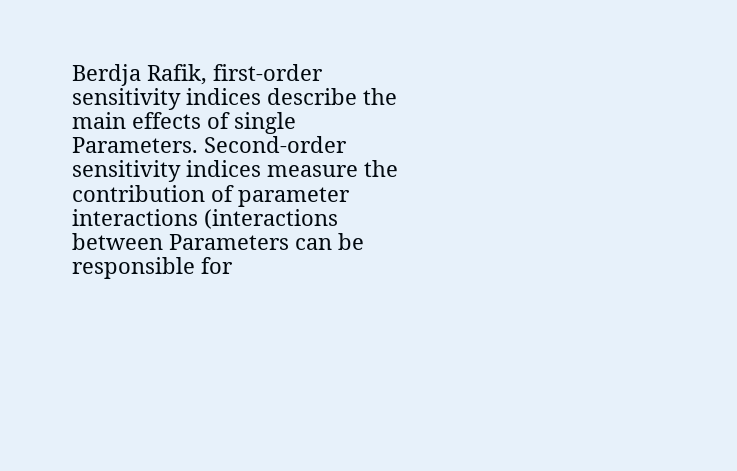Berdja Rafik, first-order sensitivity indices describe the main effects of single Parameters. Second-order sensitivity indices measure the contribution of parameter interactions (interactions between Parameters can be responsible for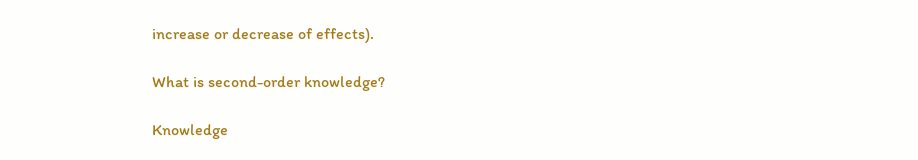increase or decrease of effects).

What is second-order knowledge?

Knowledge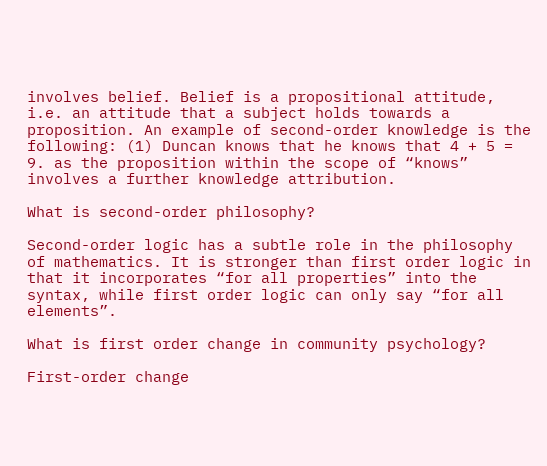involves belief. Belief is a propositional attitude, i.e. an attitude that a subject holds towards a proposition. An example of second-order knowledge is the following: (1) Duncan knows that he knows that 4 + 5 = 9. as the proposition within the scope of “knows” involves a further knowledge attribution.

What is second-order philosophy?

Second-order logic has a subtle role in the philosophy of mathematics. It is stronger than first order logic in that it incorporates “for all properties” into the syntax, while first order logic can only say “for all elements”.

What is first order change in community psychology?

First-order change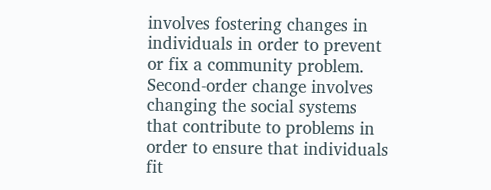involves fostering changes in individuals in order to prevent or fix a community problem. Second-order change involves changing the social systems that contribute to problems in order to ensure that individuals fit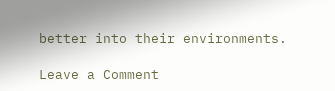better into their environments.

Leave a Comment